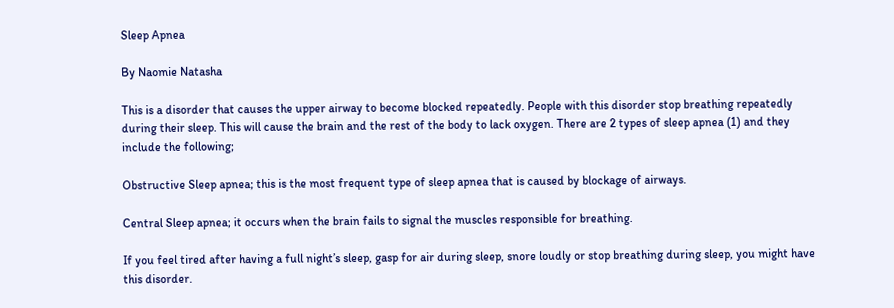Sleep Apnea

By Naomie Natasha

This is a disorder that causes the upper airway to become blocked repeatedly. People with this disorder stop breathing repeatedly during their sleep. This will cause the brain and the rest of the body to lack oxygen. There are 2 types of sleep apnea (1) and they include the following;

Obstructive Sleep apnea; this is the most frequent type of sleep apnea that is caused by blockage of airways.

Central Sleep apnea; it occurs when the brain fails to signal the muscles responsible for breathing.

If you feel tired after having a full night’s sleep, gasp for air during sleep, snore loudly or stop breathing during sleep, you might have this disorder.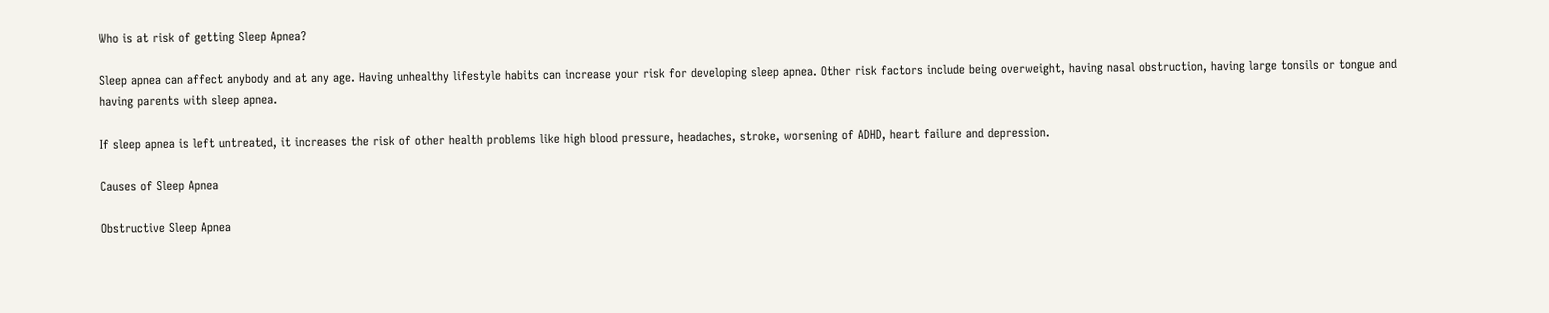Who is at risk of getting Sleep Apnea?

Sleep apnea can affect anybody and at any age. Having unhealthy lifestyle habits can increase your risk for developing sleep apnea. Other risk factors include being overweight, having nasal obstruction, having large tonsils or tongue and having parents with sleep apnea.

If sleep apnea is left untreated, it increases the risk of other health problems like high blood pressure, headaches, stroke, worsening of ADHD, heart failure and depression.

Causes of Sleep Apnea

Obstructive Sleep Apnea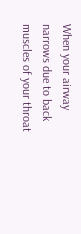When your airway narrows due to back muscles of your throat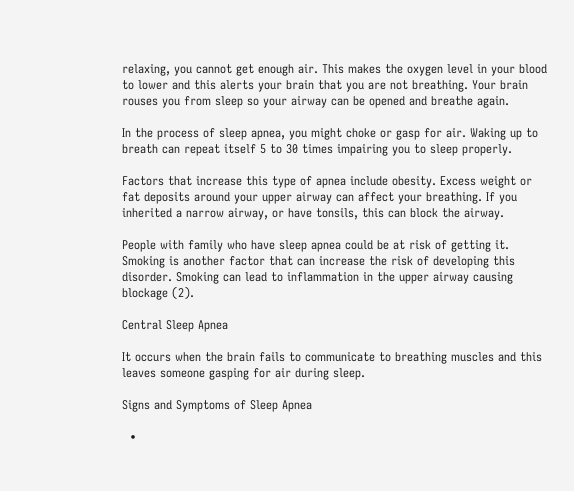relaxing, you cannot get enough air. This makes the oxygen level in your blood to lower and this alerts your brain that you are not breathing. Your brain rouses you from sleep so your airway can be opened and breathe again.

In the process of sleep apnea, you might choke or gasp for air. Waking up to breath can repeat itself 5 to 30 times impairing you to sleep properly.

Factors that increase this type of apnea include obesity. Excess weight or fat deposits around your upper airway can affect your breathing. If you inherited a narrow airway, or have tonsils, this can block the airway.

People with family who have sleep apnea could be at risk of getting it. Smoking is another factor that can increase the risk of developing this disorder. Smoking can lead to inflammation in the upper airway causing blockage (2).

Central Sleep Apnea

It occurs when the brain fails to communicate to breathing muscles and this leaves someone gasping for air during sleep.

Signs and Symptoms of Sleep Apnea

  •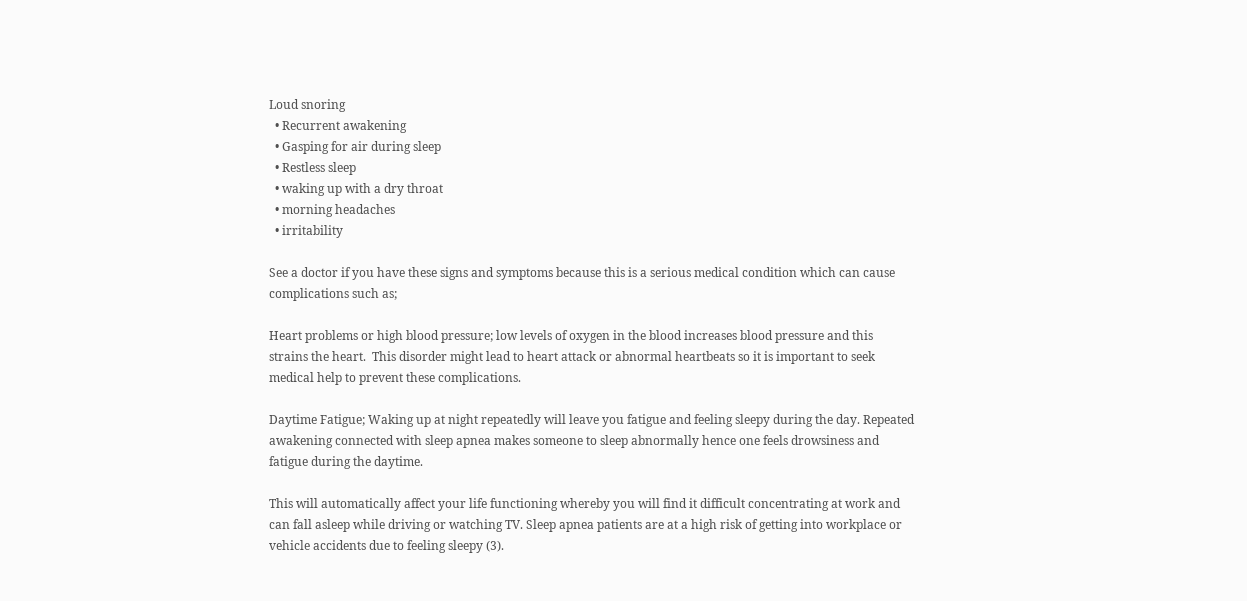Loud snoring
  • Recurrent awakening
  • Gasping for air during sleep
  • Restless sleep
  • waking up with a dry throat
  • morning headaches
  • irritability

See a doctor if you have these signs and symptoms because this is a serious medical condition which can cause complications such as;

Heart problems or high blood pressure; low levels of oxygen in the blood increases blood pressure and this strains the heart.  This disorder might lead to heart attack or abnormal heartbeats so it is important to seek medical help to prevent these complications.

Daytime Fatigue; Waking up at night repeatedly will leave you fatigue and feeling sleepy during the day. Repeated awakening connected with sleep apnea makes someone to sleep abnormally hence one feels drowsiness and fatigue during the daytime.

This will automatically affect your life functioning whereby you will find it difficult concentrating at work and can fall asleep while driving or watching TV. Sleep apnea patients are at a high risk of getting into workplace or vehicle accidents due to feeling sleepy (3).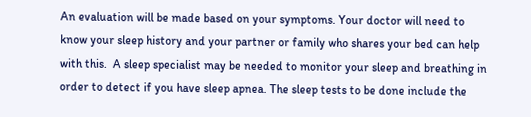An evaluation will be made based on your symptoms. Your doctor will need to know your sleep history and your partner or family who shares your bed can help with this.  A sleep specialist may be needed to monitor your sleep and breathing in order to detect if you have sleep apnea. The sleep tests to be done include the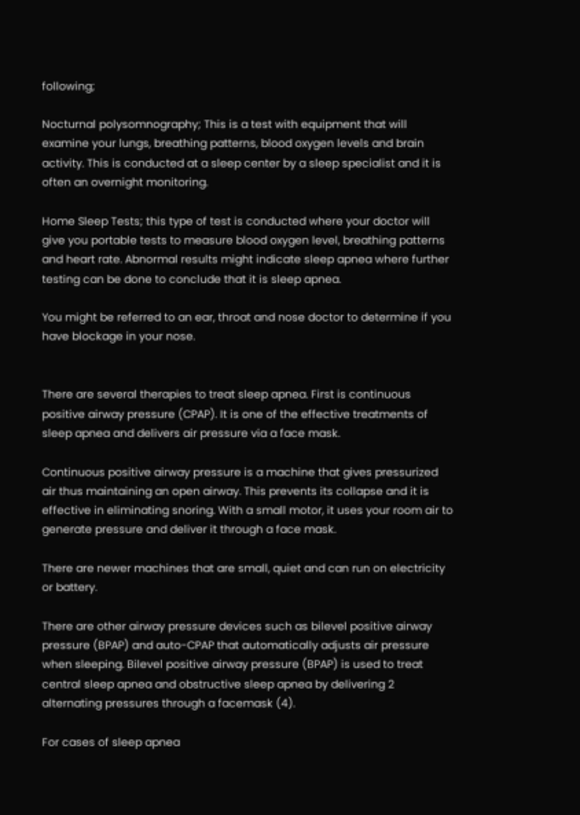following;

Nocturnal polysomnography; This is a test with equipment that will examine your lungs, breathing patterns, blood oxygen levels and brain activity. This is conducted at a sleep center by a sleep specialist and it is often an overnight monitoring.

Home Sleep Tests; this type of test is conducted where your doctor will give you portable tests to measure blood oxygen level, breathing patterns and heart rate. Abnormal results might indicate sleep apnea where further testing can be done to conclude that it is sleep apnea.

You might be referred to an ear, throat and nose doctor to determine if you have blockage in your nose.


There are several therapies to treat sleep apnea. First is continuous positive airway pressure (CPAP). It is one of the effective treatments of sleep apnea and delivers air pressure via a face mask.

Continuous positive airway pressure is a machine that gives pressurized air thus maintaining an open airway. This prevents its collapse and it is effective in eliminating snoring. With a small motor, it uses your room air to generate pressure and deliver it through a face mask.

There are newer machines that are small, quiet and can run on electricity or battery.

There are other airway pressure devices such as bilevel positive airway pressure (BPAP) and auto-CPAP that automatically adjusts air pressure when sleeping. Bilevel positive airway pressure (BPAP) is used to treat central sleep apnea and obstructive sleep apnea by delivering 2 alternating pressures through a facemask (4).

For cases of sleep apnea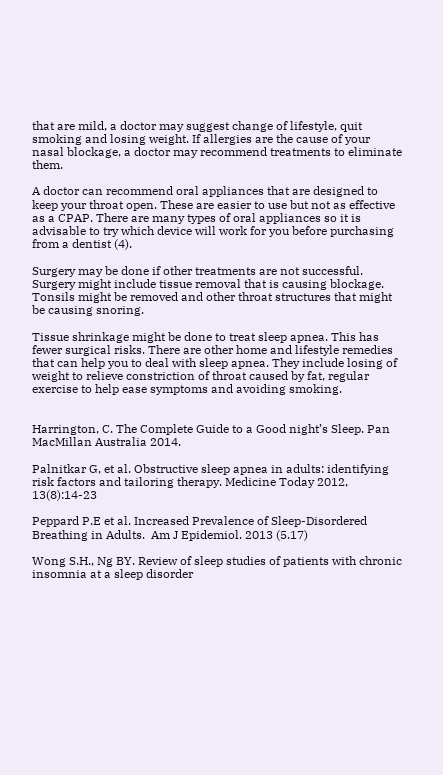that are mild, a doctor may suggest change of lifestyle, quit smoking and losing weight. If allergies are the cause of your nasal blockage, a doctor may recommend treatments to eliminate them.

A doctor can recommend oral appliances that are designed to keep your throat open. These are easier to use but not as effective as a CPAP. There are many types of oral appliances so it is advisable to try which device will work for you before purchasing from a dentist (4).

Surgery may be done if other treatments are not successful. Surgery might include tissue removal that is causing blockage. Tonsils might be removed and other throat structures that might be causing snoring.

Tissue shrinkage might be done to treat sleep apnea. This has fewer surgical risks. There are other home and lifestyle remedies that can help you to deal with sleep apnea. They include losing of weight to relieve constriction of throat caused by fat, regular exercise to help ease symptoms and avoiding smoking.


Harrington, C. The Complete Guide to a Good night’s Sleep. Pan MacMillan Australia 2014.

Palnitkar G, et al. Obstructive sleep apnea in adults: identifying risk factors and tailoring therapy. Medicine Today 2012, 13(8):14-23

Peppard P.E et al. Increased Prevalence of Sleep-Disordered Breathing in Adults.  Am J Epidemiol. 2013 (5.17)

Wong S.H., Ng BY. Review of sleep studies of patients with chronic insomnia at a sleep disorder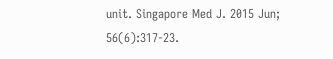unit. Singapore Med J. 2015 Jun; 56(6):317-23.